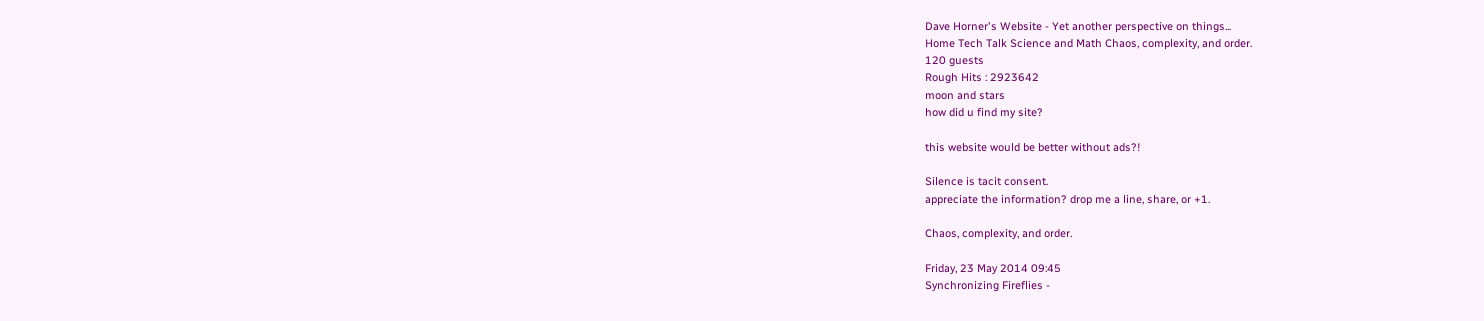Dave Horner's Website - Yet another perspective on things...
Home Tech Talk Science and Math Chaos, complexity, and order.
120 guests
Rough Hits : 2923642
moon and stars
how did u find my site?

this website would be better without ads?!

Silence is tacit consent.
appreciate the information? drop me a line, share, or +1.

Chaos, complexity, and order.

Friday, 23 May 2014 09:45
Synchronizing Fireflies -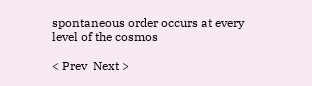spontaneous order occurs at every level of the cosmos

< Prev  Next >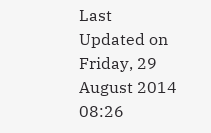Last Updated on Friday, 29 August 2014 08:26